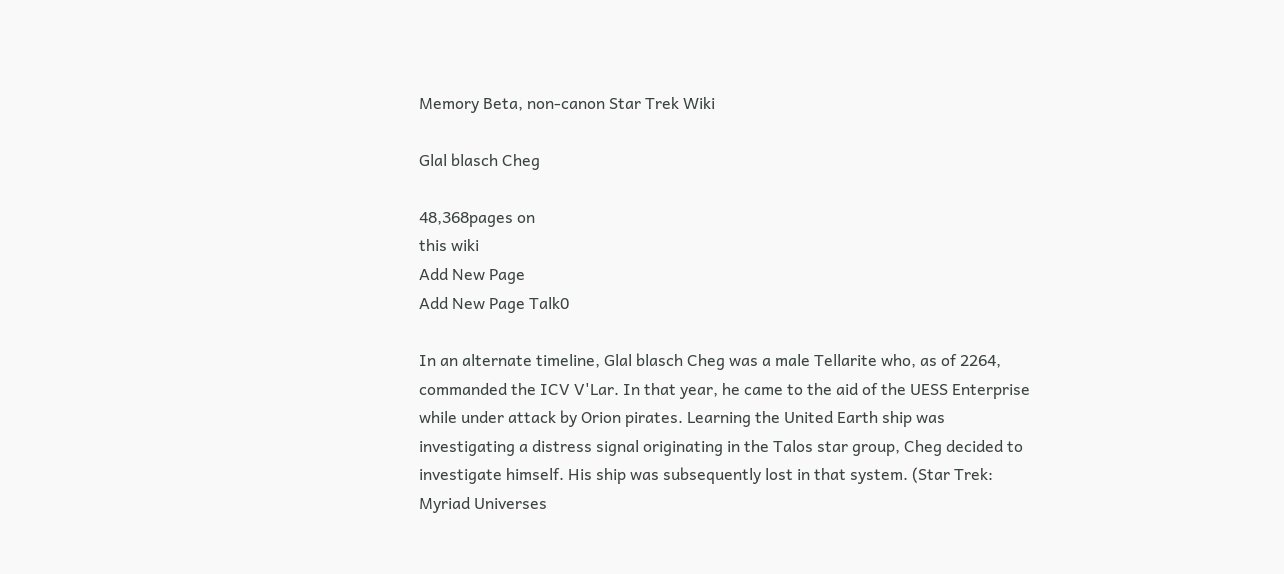Memory Beta, non-canon Star Trek Wiki

Glal blasch Cheg

48,368pages on
this wiki
Add New Page
Add New Page Talk0

In an alternate timeline, Glal blasch Cheg was a male Tellarite who, as of 2264, commanded the ICV V'Lar. In that year, he came to the aid of the UESS Enterprise while under attack by Orion pirates. Learning the United Earth ship was investigating a distress signal originating in the Talos star group, Cheg decided to investigate himself. His ship was subsequently lost in that system. (Star Trek: Myriad Universes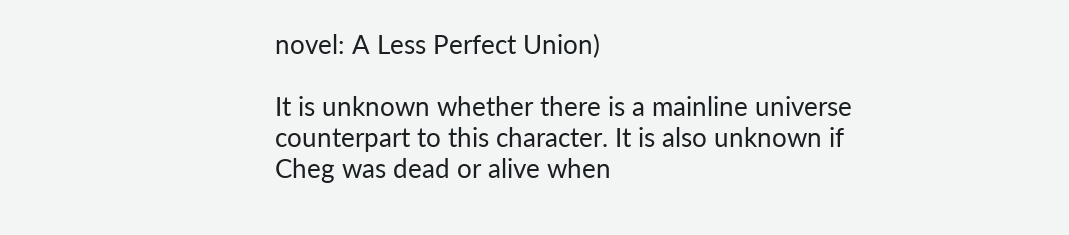novel: A Less Perfect Union)

It is unknown whether there is a mainline universe counterpart to this character. It is also unknown if Cheg was dead or alive when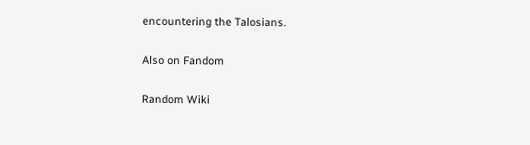encountering the Talosians.

Also on Fandom

Random Wiki